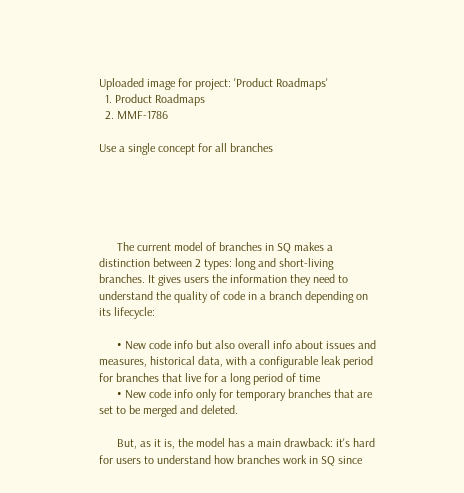Uploaded image for project: 'Product Roadmaps'
  1. Product Roadmaps
  2. MMF-1786

Use a single concept for all branches





      The current model of branches in SQ makes a distinction between 2 types: long and short-living branches. It gives users the information they need to understand the quality of code in a branch depending on its lifecycle:

      • New code info but also overall info about issues and measures, historical data, with a configurable leak period for branches that live for a long period of time
      • New code info only for temporary branches that are set to be merged and deleted.

      But, as it is, the model has a main drawback: it's hard for users to understand how branches work in SQ since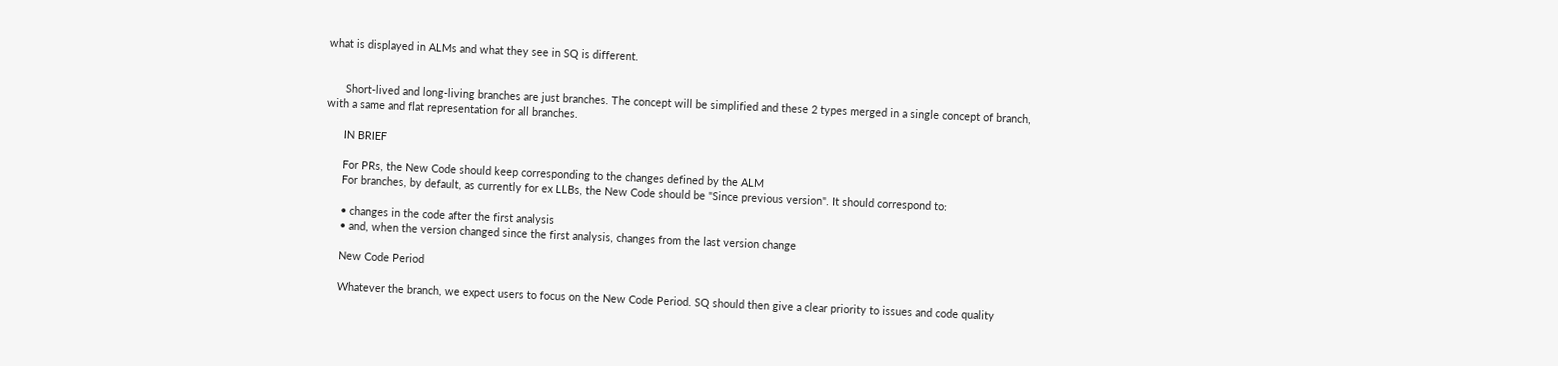what is displayed in ALMs and what they see in SQ is different.


      Short-lived and long-living branches are just branches. The concept will be simplified and these 2 types merged in a single concept of branch, with a same and flat representation for all branches.

      IN BRIEF

      For PRs, the New Code should keep corresponding to the changes defined by the ALM
      For branches, by default, as currently for ex LLBs, the New Code should be "Since previous version". It should correspond to:

      • changes in the code after the first analysis
      • and, when the version changed since the first analysis, changes from the last version change

      New Code Period

      Whatever the branch, we expect users to focus on the New Code Period. SQ should then give a clear priority to issues and code quality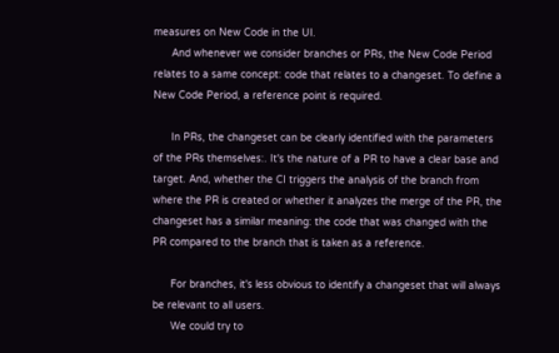measures on New Code in the UI.
      And whenever we consider branches or PRs, the New Code Period relates to a same concept: code that relates to a changeset. To define a New Code Period, a reference point is required.

      In PRs, the changeset can be clearly identified with the parameters of the PRs themselves:. It's the nature of a PR to have a clear base and target. And, whether the CI triggers the analysis of the branch from where the PR is created or whether it analyzes the merge of the PR, the changeset has a similar meaning: the code that was changed with the PR compared to the branch that is taken as a reference.

      For branches, it's less obvious to identify a changeset that will always be relevant to all users.
      We could try to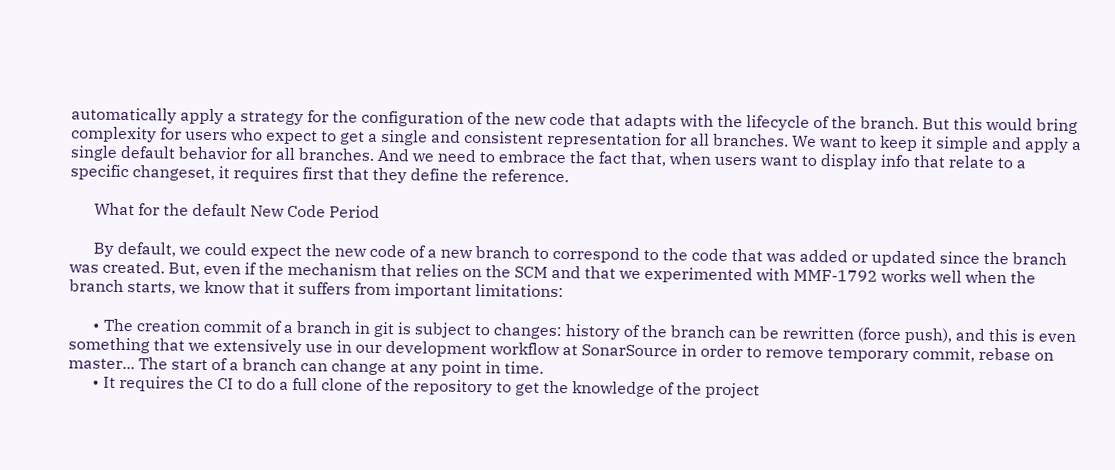automatically apply a strategy for the configuration of the new code that adapts with the lifecycle of the branch. But this would bring complexity for users who expect to get a single and consistent representation for all branches. We want to keep it simple and apply a single default behavior for all branches. And we need to embrace the fact that, when users want to display info that relate to a specific changeset, it requires first that they define the reference.

      What for the default New Code Period

      By default, we could expect the new code of a new branch to correspond to the code that was added or updated since the branch was created. But, even if the mechanism that relies on the SCM and that we experimented with MMF-1792 works well when the branch starts, we know that it suffers from important limitations:

      • The creation commit of a branch in git is subject to changes: history of the branch can be rewritten (force push), and this is even something that we extensively use in our development workflow at SonarSource in order to remove temporary commit, rebase on master... The start of a branch can change at any point in time.
      • It requires the CI to do a full clone of the repository to get the knowledge of the project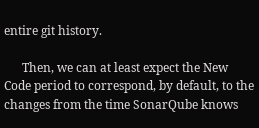entire git history.

      Then, we can at least expect the New Code period to correspond, by default, to the changes from the time SonarQube knows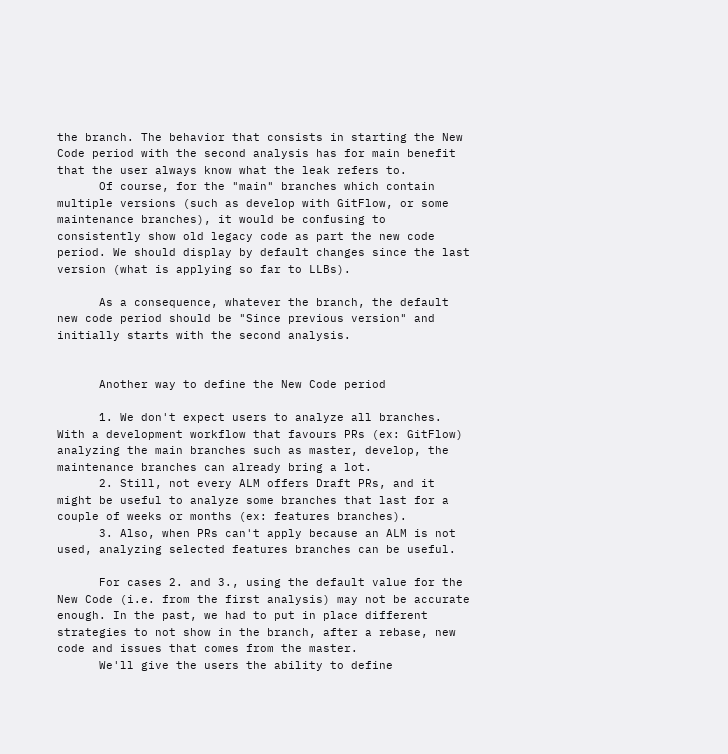the branch. The behavior that consists in starting the New Code period with the second analysis has for main benefit that the user always know what the leak refers to.
      Of course, for the "main" branches which contain multiple versions (such as develop with GitFlow, or some maintenance branches), it would be confusing to consistently show old legacy code as part the new code period. We should display by default changes since the last version (what is applying so far to LLBs).

      As a consequence, whatever the branch, the default new code period should be "Since previous version" and initially starts with the second analysis.


      Another way to define the New Code period

      1. We don't expect users to analyze all branches. With a development workflow that favours PRs (ex: GitFlow) analyzing the main branches such as master, develop, the maintenance branches can already bring a lot.
      2. Still, not every ALM offers Draft PRs, and it might be useful to analyze some branches that last for a couple of weeks or months (ex: features branches).
      3. Also, when PRs can't apply because an ALM is not used, analyzing selected features branches can be useful.

      For cases 2. and 3., using the default value for the New Code (i.e. from the first analysis) may not be accurate enough. In the past, we had to put in place different strategies to not show in the branch, after a rebase, new code and issues that comes from the master.
      We'll give the users the ability to define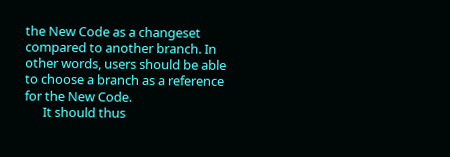the New Code as a changeset compared to another branch. In other words, users should be able to choose a branch as a reference for the New Code.
      It should thus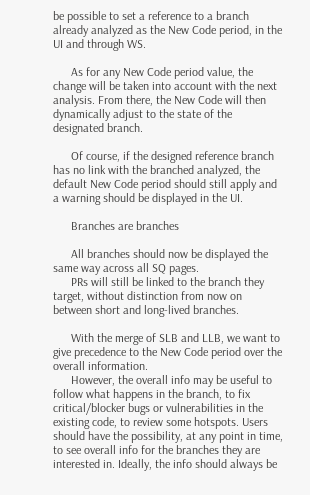be possible to set a reference to a branch already analyzed as the New Code period, in the UI and through WS.

      As for any New Code period value, the change will be taken into account with the next analysis. From there, the New Code will then dynamically adjust to the state of the designated branch.

      Of course, if the designed reference branch has no link with the branched analyzed, the default New Code period should still apply and a warning should be displayed in the UI.

      Branches are branches

      All branches should now be displayed the same way across all SQ pages.
      PRs will still be linked to the branch they target, without distinction from now on between short and long-lived branches.

      With the merge of SLB and LLB, we want to give precedence to the New Code period over the overall information.
      However, the overall info may be useful to follow what happens in the branch, to fix critical/blocker bugs or vulnerabilities in the existing code, to review some hotspots. Users should have the possibility, at any point in time, to see overall info for the branches they are interested in. Ideally, the info should always be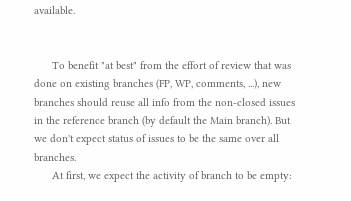available.


      To benefit "at best" from the effort of review that was done on existing branches (FP, WP, comments, ...), new branches should reuse all info from the non-closed issues in the reference branch (by default the Main branch). But we don't expect status of issues to be the same over all branches.
      At first, we expect the activity of branch to be empty: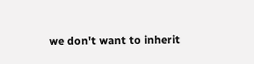we don't want to inherit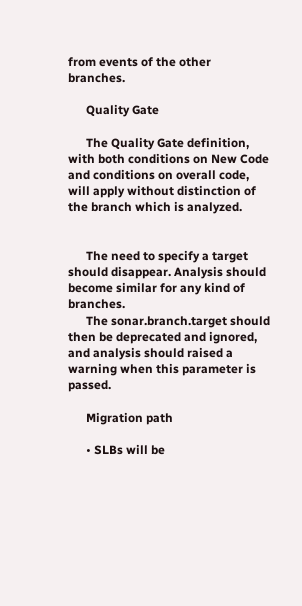from events of the other branches.

      Quality Gate

      The Quality Gate definition, with both conditions on New Code and conditions on overall code, will apply without distinction of the branch which is analyzed.


      The need to specify a target should disappear. Analysis should become similar for any kind of branches.
      The sonar.branch.target should then be deprecated and ignored, and analysis should raised a warning when this parameter is passed.

      Migration path

      • SLBs will be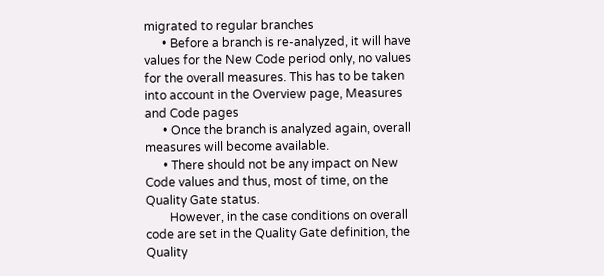migrated to regular branches
      • Before a branch is re-analyzed, it will have values for the New Code period only, no values for the overall measures. This has to be taken into account in the Overview page, Measures and Code pages
      • Once the branch is analyzed again, overall measures will become available.
      • There should not be any impact on New Code values and thus, most of time, on the Quality Gate status.
        However, in the case conditions on overall code are set in the Quality Gate definition, the Quality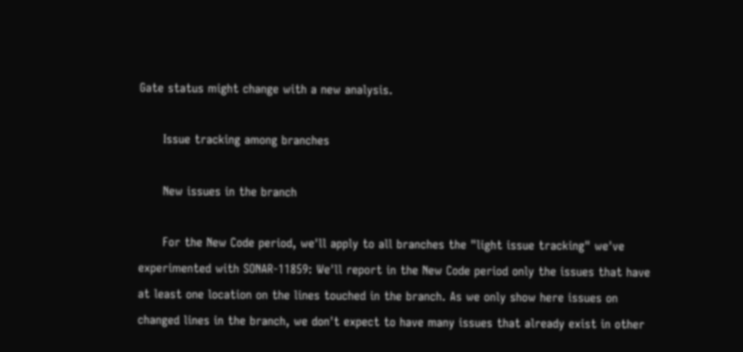Gate status might change with a new analysis.

      Issue tracking among branches

      New issues in the branch

      For the New Code period, we'll apply to all branches the "light issue tracking" we've experimented with SONAR-11859: We'll report in the New Code period only the issues that have at least one location on the lines touched in the branch. As we only show here issues on changed lines in the branch, we don't expect to have many issues that already exist in other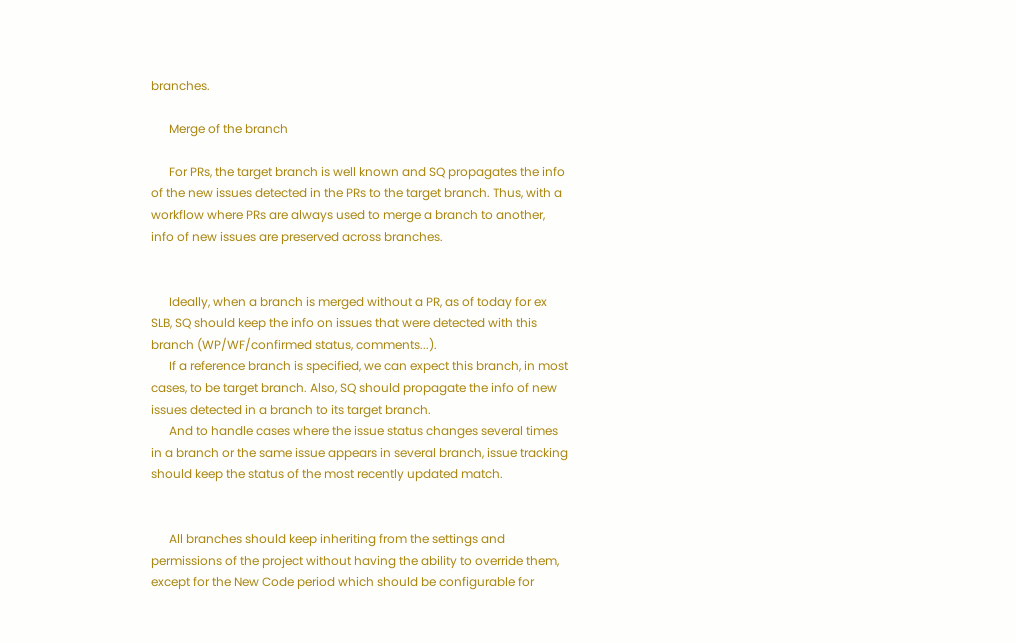branches.

      Merge of the branch

      For PRs, the target branch is well known and SQ propagates the info of the new issues detected in the PRs to the target branch. Thus, with a workflow where PRs are always used to merge a branch to another, info of new issues are preserved across branches.


      Ideally, when a branch is merged without a PR, as of today for ex SLB, SQ should keep the info on issues that were detected with this branch (WP/WF/confirmed status, comments...).
      If a reference branch is specified, we can expect this branch, in most cases, to be target branch. Also, SQ should propagate the info of new issues detected in a branch to its target branch.
      And to handle cases where the issue status changes several times in a branch or the same issue appears in several branch, issue tracking should keep the status of the most recently updated match.


      All branches should keep inheriting from the settings and permissions of the project without having the ability to override them, except for the New Code period which should be configurable for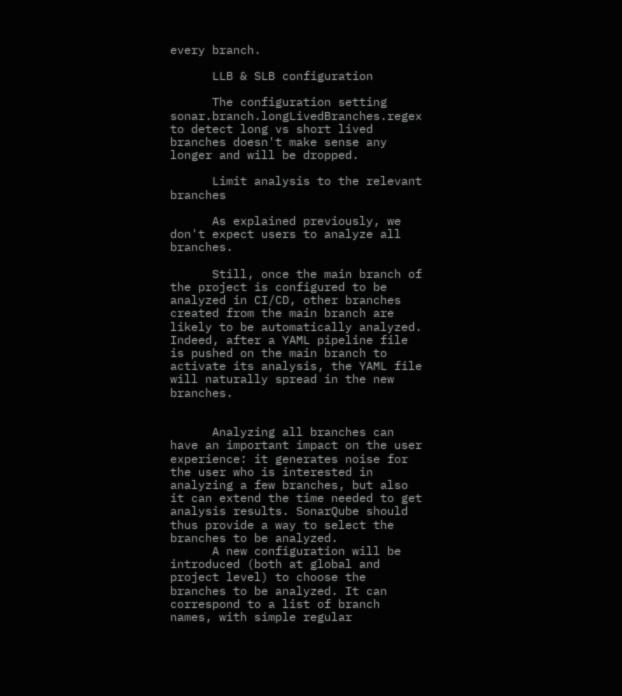every branch.

      LLB & SLB configuration

      The configuration setting sonar.branch.longLivedBranches.regex to detect long vs short lived branches doesn't make sense any longer and will be dropped.

      Limit analysis to the relevant branches

      As explained previously, we don't expect users to analyze all branches.

      Still, once the main branch of the project is configured to be analyzed in CI/CD, other branches created from the main branch are likely to be automatically analyzed. Indeed, after a YAML pipeline file is pushed on the main branch to activate its analysis, the YAML file will naturally spread in the new branches.


      Analyzing all branches can have an important impact on the user experience: it generates noise for the user who is interested in analyzing a few branches, but also it can extend the time needed to get analysis results. SonarQube should thus provide a way to select the branches to be analyzed.
      A new configuration will be introduced (both at global and project level) to choose the branches to be analyzed. It can correspond to a list of branch names, with simple regular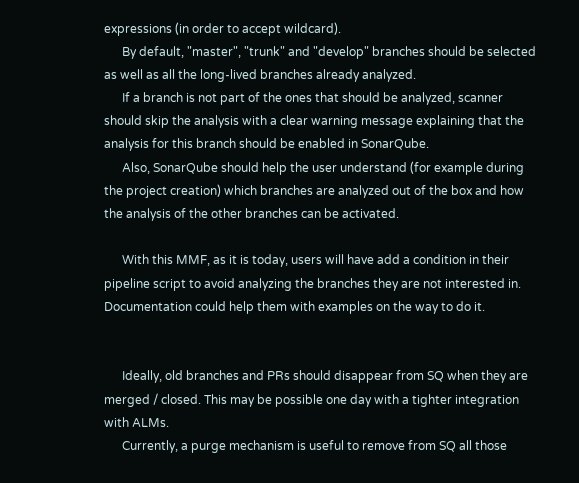expressions (in order to accept wildcard).
      By default, "master", "trunk" and "develop" branches should be selected as well as all the long-lived branches already analyzed.
      If a branch is not part of the ones that should be analyzed, scanner should skip the analysis with a clear warning message explaining that the analysis for this branch should be enabled in SonarQube.
      Also, SonarQube should help the user understand (for example during the project creation) which branches are analyzed out of the box and how the analysis of the other branches can be activated.

      With this MMF, as it is today, users will have add a condition in their pipeline script to avoid analyzing the branches they are not interested in. Documentation could help them with examples on the way to do it.


      Ideally, old branches and PRs should disappear from SQ when they are merged / closed. This may be possible one day with a tighter integration with ALMs.
      Currently, a purge mechanism is useful to remove from SQ all those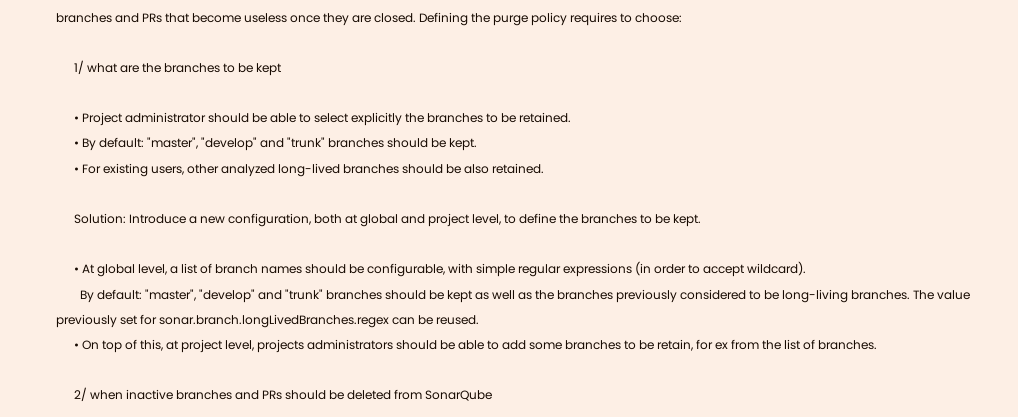branches and PRs that become useless once they are closed. Defining the purge policy requires to choose:

      1/ what are the branches to be kept

      • Project administrator should be able to select explicitly the branches to be retained.
      • By default: "master", "develop" and "trunk" branches should be kept.
      • For existing users, other analyzed long-lived branches should be also retained.

      Solution: Introduce a new configuration, both at global and project level, to define the branches to be kept.

      • At global level, a list of branch names should be configurable, with simple regular expressions (in order to accept wildcard).
        By default: "master", "develop" and "trunk" branches should be kept as well as the branches previously considered to be long-living branches. The value previously set for sonar.branch.longLivedBranches.regex can be reused.
      • On top of this, at project level, projects administrators should be able to add some branches to be retain, for ex from the list of branches.

      2/ when inactive branches and PRs should be deleted from SonarQube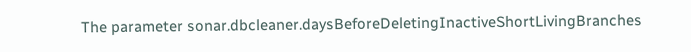The parameter sonar.dbcleaner.daysBeforeDeletingInactiveShortLivingBranches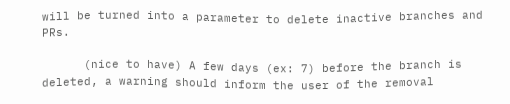will be turned into a parameter to delete inactive branches and PRs.

      (nice to have) A few days (ex: 7) before the branch is deleted, a warning should inform the user of the removal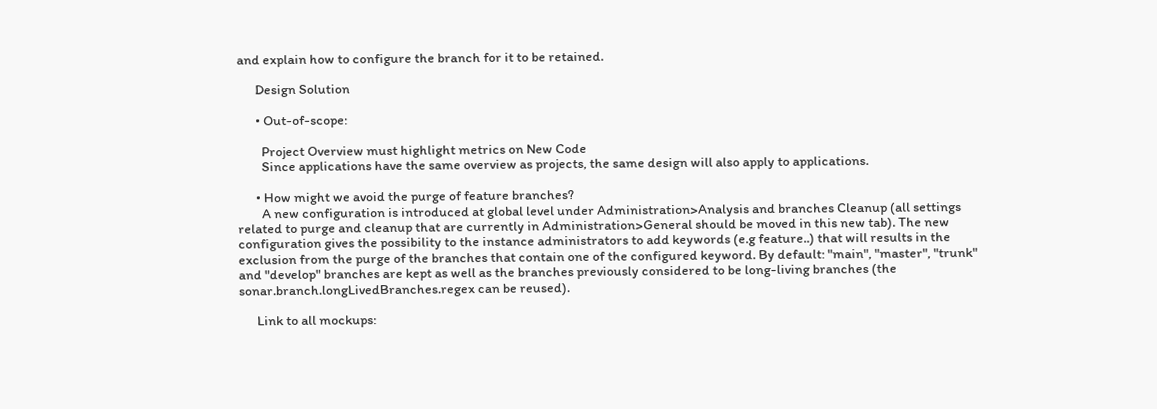and explain how to configure the branch for it to be retained.

      Design Solution

      • Out-of-scope:

        Project Overview must highlight metrics on New Code
        Since applications have the same overview as projects, the same design will also apply to applications.

      • How might we avoid the purge of feature branches?
        A new configuration is introduced at global level under Administration>Analysis and branches Cleanup (all settings related to purge and cleanup that are currently in Administration>General should be moved in this new tab). The new configuration gives the possibility to the instance administrators to add keywords (e.g feature..) that will results in the exclusion from the purge of the branches that contain one of the configured keyword. By default: "main", "master", "trunk" and "develop" branches are kept as well as the branches previously considered to be long-living branches (the sonar.branch.longLivedBranches.regex can be reused).

      Link to all mockups: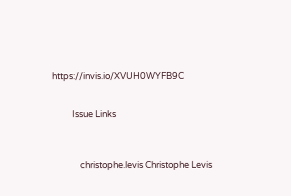https://invis.io/XVUH0WYFB9C


          Issue Links



              christophe.levis Christophe Levis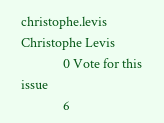christophe.levis Christophe Levis
              0 Vote for this issue
              6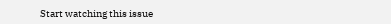Start watching this issue